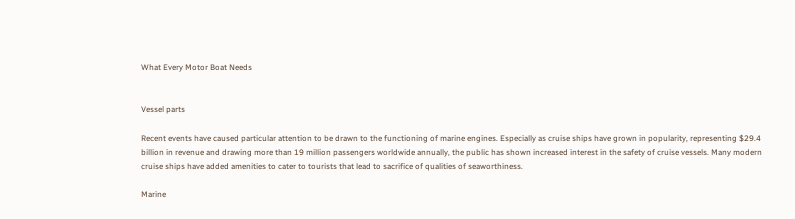What Every Motor Boat Needs


Vessel parts

Recent events have caused particular attention to be drawn to the functioning of marine engines. Especially as cruise ships have grown in popularity, representing $29.4 billion in revenue and drawing more than 19 million passengers worldwide annually, the public has shown increased interest in the safety of cruise vessels. Many modern cruise ships have added amenities to cater to tourists that lead to sacrifice of qualities of seaworthiness.

Marine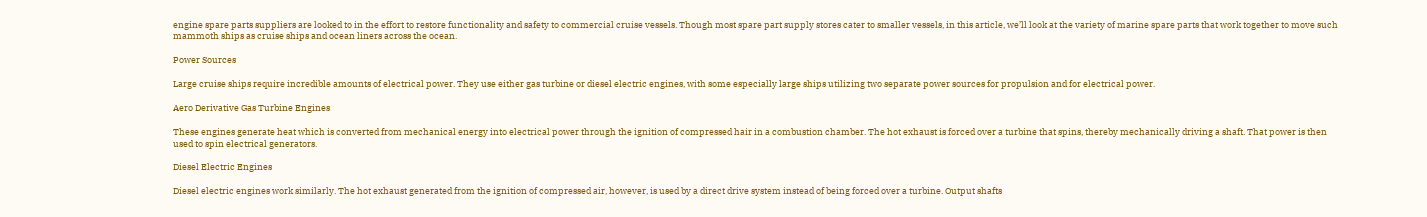engine spare parts suppliers are looked to in the effort to restore functionality and safety to commercial cruise vessels. Though most spare part supply stores cater to smaller vessels, in this article, we’ll look at the variety of marine spare parts that work together to move such mammoth ships as cruise ships and ocean liners across the ocean.

Power Sources

Large cruise ships require incredible amounts of electrical power. They use either gas turbine or diesel electric engines, with some especially large ships utilizing two separate power sources for propulsion and for electrical power.

Aero Derivative Gas Turbine Engines

These engines generate heat which is converted from mechanical energy into electrical power through the ignition of compressed hair in a combustion chamber. The hot exhaust is forced over a turbine that spins, thereby mechanically driving a shaft. That power is then used to spin electrical generators.

Diesel Electric Engines

Diesel electric engines work similarly. The hot exhaust generated from the ignition of compressed air, however, is used by a direct drive system instead of being forced over a turbine. Output shafts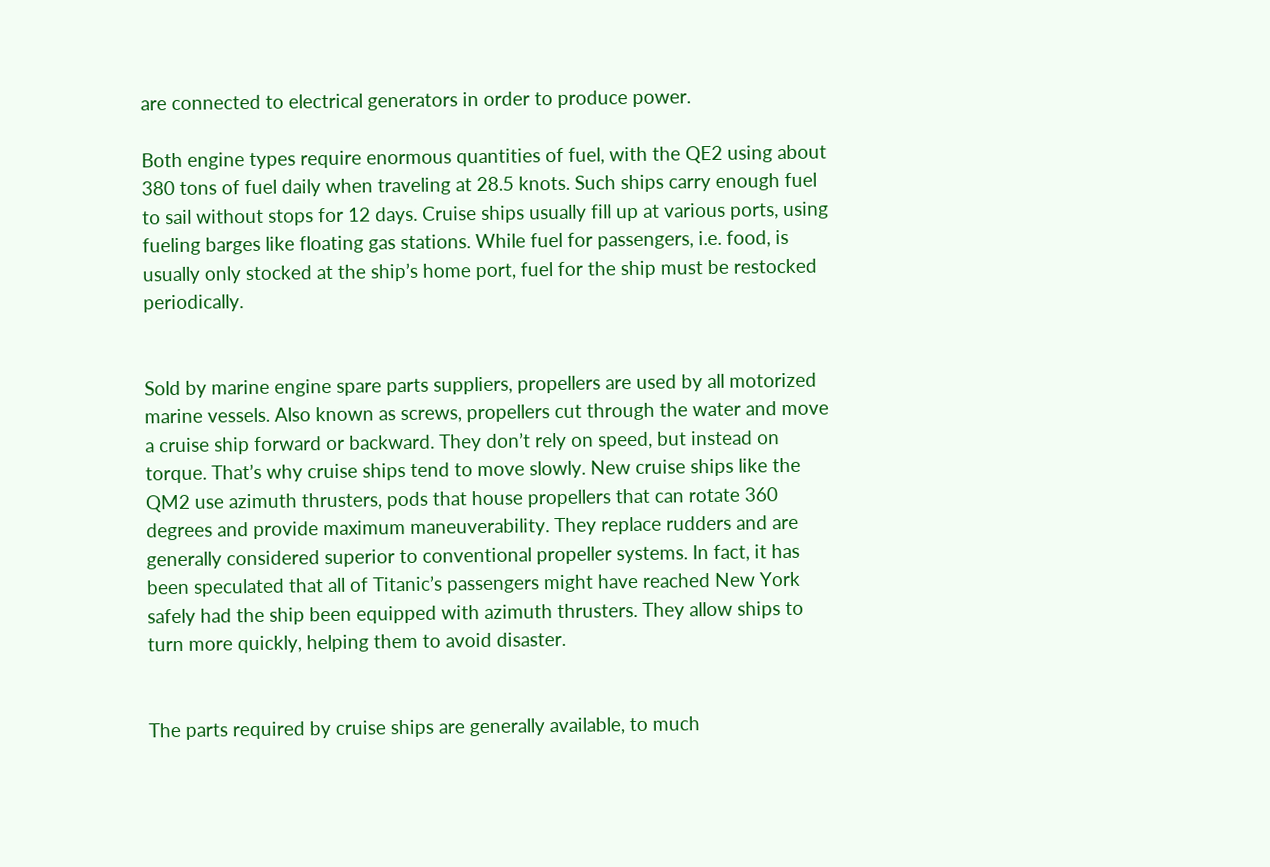are connected to electrical generators in order to produce power.

Both engine types require enormous quantities of fuel, with the QE2 using about 380 tons of fuel daily when traveling at 28.5 knots. Such ships carry enough fuel to sail without stops for 12 days. Cruise ships usually fill up at various ports, using fueling barges like floating gas stations. While fuel for passengers, i.e. food, is usually only stocked at the ship’s home port, fuel for the ship must be restocked periodically.


Sold by marine engine spare parts suppliers, propellers are used by all motorized marine vessels. Also known as screws, propellers cut through the water and move a cruise ship forward or backward. They don’t rely on speed, but instead on torque. That’s why cruise ships tend to move slowly. New cruise ships like the QM2 use azimuth thrusters, pods that house propellers that can rotate 360 degrees and provide maximum maneuverability. They replace rudders and are generally considered superior to conventional propeller systems. In fact, it has been speculated that all of Titanic’s passengers might have reached New York safely had the ship been equipped with azimuth thrusters. They allow ships to turn more quickly, helping them to avoid disaster.


The parts required by cruise ships are generally available, to much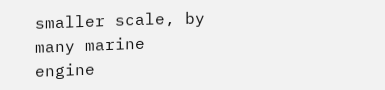smaller scale, by many marine engine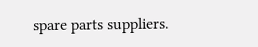spare parts suppliers.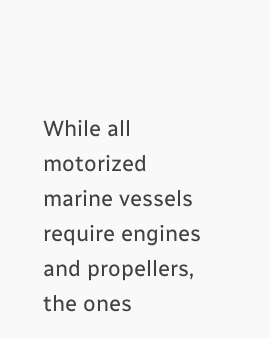While all motorized marine vessels require engines and propellers, the ones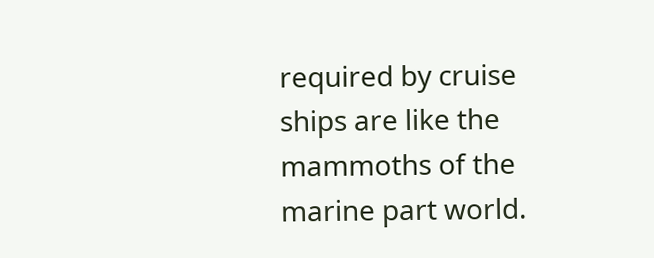required by cruise ships are like the mammoths of the marine part world.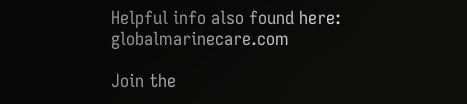Helpful info also found here: globalmarinecare.com

Join the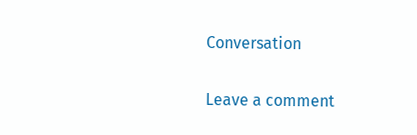Conversation


Leave a comment